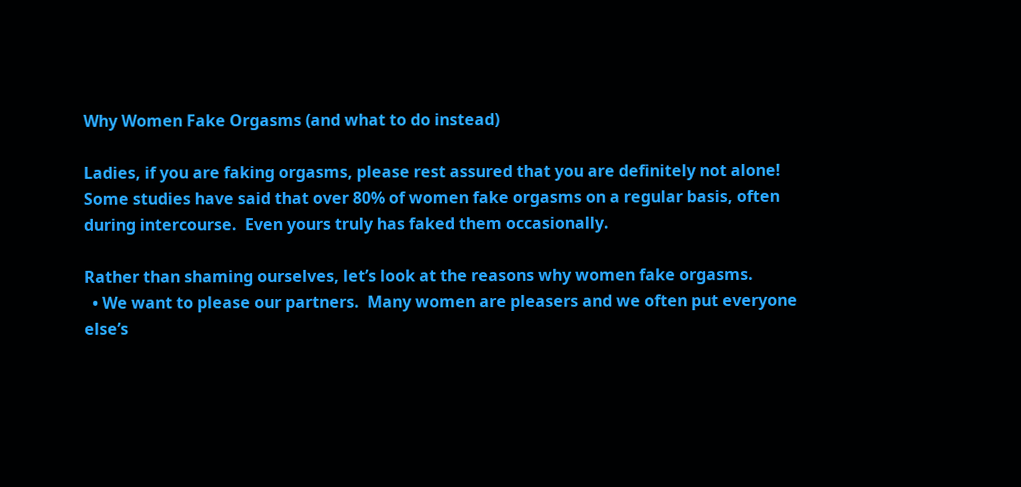Why Women Fake Orgasms (and what to do instead)

Ladies, if you are faking orgasms, please rest assured that you are definitely not alone!  Some studies have said that over 80% of women fake orgasms on a regular basis, often during intercourse.  Even yours truly has faked them occasionally.

Rather than shaming ourselves, let’s look at the reasons why women fake orgasms.
  • We want to please our partners.  Many women are pleasers and we often put everyone else’s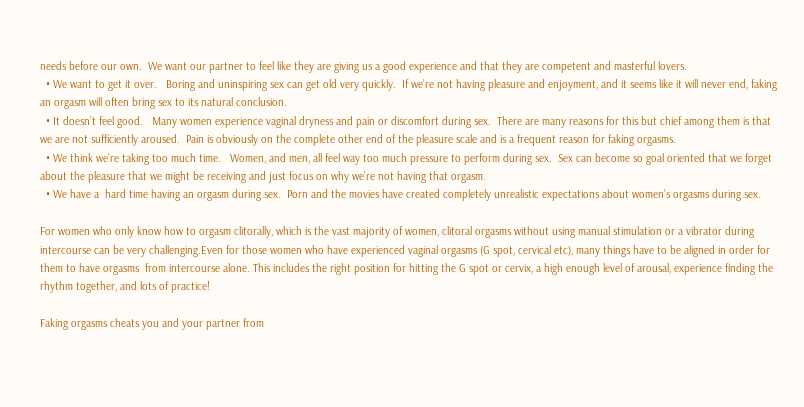needs before our own.  We want our partner to feel like they are giving us a good experience and that they are competent and masterful lovers.
  • We want to get it over.   Boring and uninspiring sex can get old very quickly.  If we’re not having pleasure and enjoyment, and it seems like it will never end, faking an orgasm will often bring sex to its natural conclusion.
  • It doesn’t feel good.   Many women experience vaginal dryness and pain or discomfort during sex.  There are many reasons for this but chief among them is that we are not sufficiently aroused.  Pain is obviously on the complete other end of the pleasure scale and is a frequent reason for faking orgasms.
  • We think we’re taking too much time.   Women, and men, all feel way too much pressure to perform during sex.  Sex can become so goal oriented that we forget about the pleasure that we might be receiving and just focus on why we’re not having that orgasm.
  • We have a  hard time having an orgasm during sex.  Porn and the movies have created completely unrealistic expectations about women’s orgasms during sex.

For women who only know how to orgasm clitorally, which is the vast majority of women, clitoral orgasms without using manual stimulation or a vibrator during intercourse can be very challenging.Even for those women who have experienced vaginal orgasms (G spot, cervical etc), many things have to be aligned in order for them to have orgasms  from intercourse alone. This includes the right position for hitting the G spot or cervix, a high enough level of arousal, experience finding the rhythm together, and lots of practice!

Faking orgasms cheats you and your partner from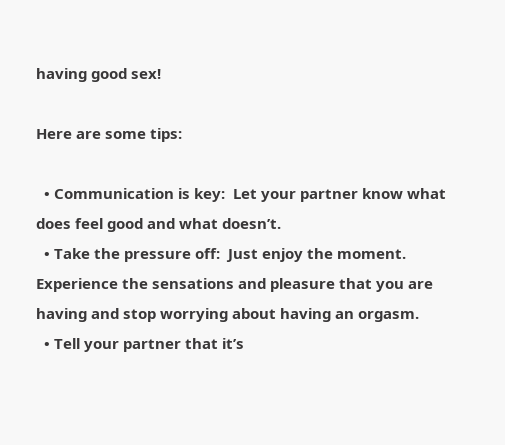having good sex!

Here are some tips:

  • Communication is key:  Let your partner know what does feel good and what doesn’t.
  • Take the pressure off:  Just enjoy the moment.  Experience the sensations and pleasure that you are having and stop worrying about having an orgasm.
  • Tell your partner that it’s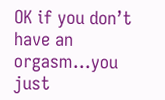OK if you don’t have an orgasm…you just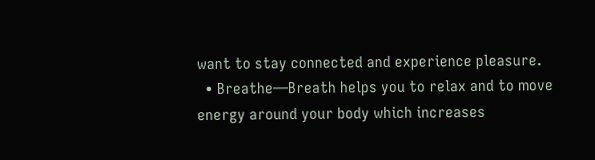want to stay connected and experience pleasure.
  • Breathe—Breath helps you to relax and to move energy around your body which increases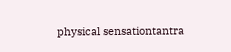physical sensationtantra